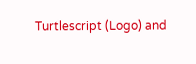Turtlescript (Logo) and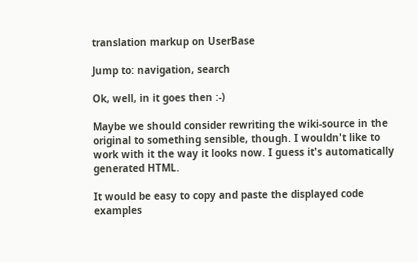translation markup on UserBase

Jump to: navigation, search

Ok, well, in it goes then :-)

Maybe we should consider rewriting the wiki-source in the original to something sensible, though. I wouldn't like to work with it the way it looks now. I guess it's automatically generated HTML.

It would be easy to copy and paste the displayed code examples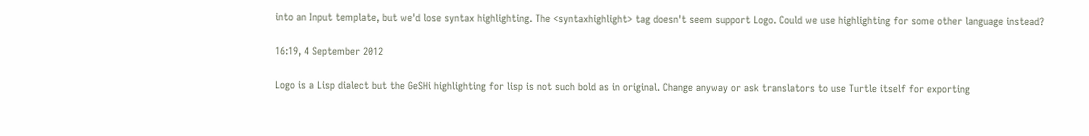into an Input template, but we'd lose syntax highlighting. The <syntaxhighlight> tag doesn't seem support Logo. Could we use highlighting for some other language instead?

16:19, 4 September 2012

Logo is a Lisp dialect but the GeSHi highlighting for lisp is not such bold as in original. Change anyway or ask translators to use Turtle itself for exporting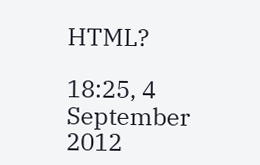HTML?

18:25, 4 September 2012